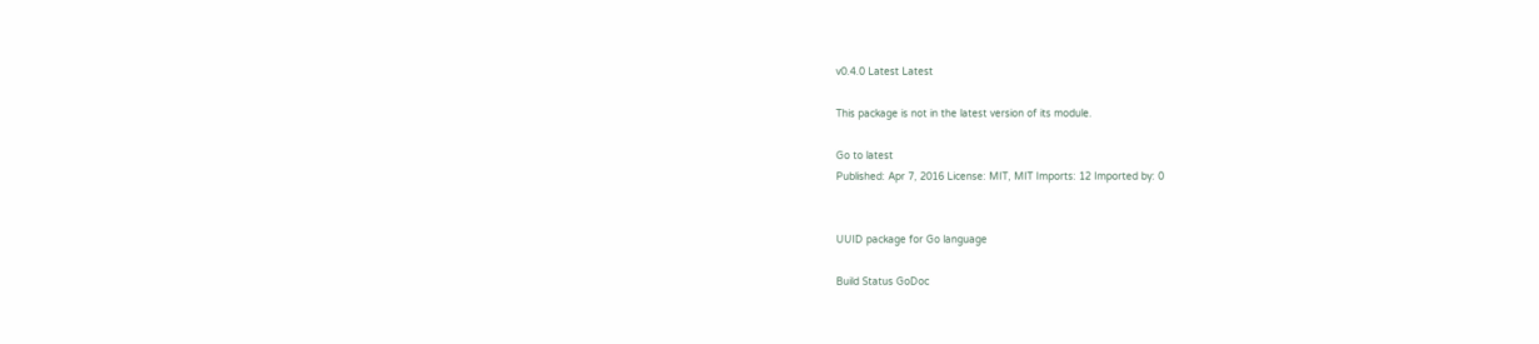v0.4.0 Latest Latest

This package is not in the latest version of its module.

Go to latest
Published: Apr 7, 2016 License: MIT, MIT Imports: 12 Imported by: 0


UUID package for Go language

Build Status GoDoc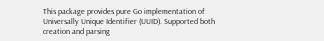This package provides pure Go implementation of Universally Unique Identifier (UUID). Supported both creation and parsing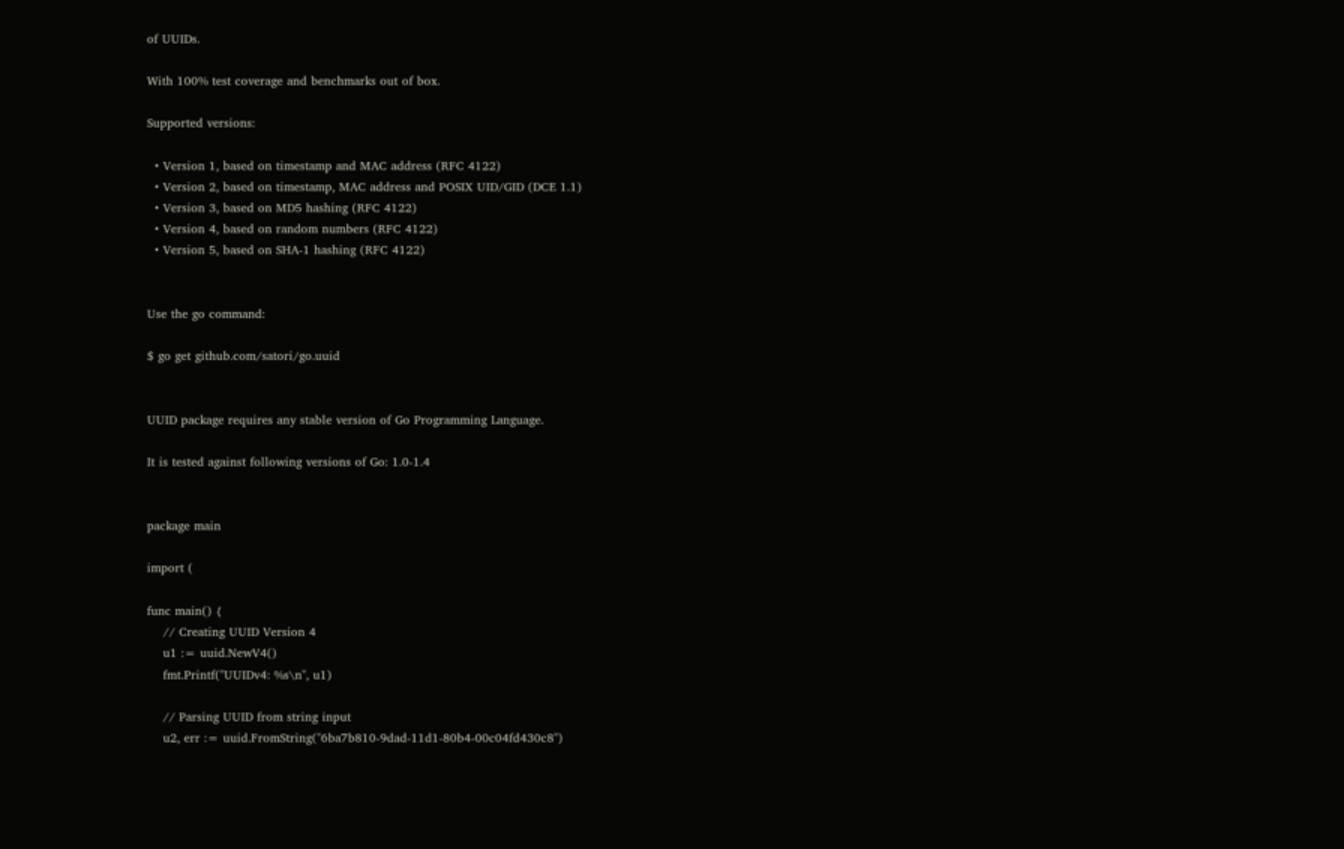of UUIDs.

With 100% test coverage and benchmarks out of box.

Supported versions:

  • Version 1, based on timestamp and MAC address (RFC 4122)
  • Version 2, based on timestamp, MAC address and POSIX UID/GID (DCE 1.1)
  • Version 3, based on MD5 hashing (RFC 4122)
  • Version 4, based on random numbers (RFC 4122)
  • Version 5, based on SHA-1 hashing (RFC 4122)


Use the go command:

$ go get github.com/satori/go.uuid


UUID package requires any stable version of Go Programming Language.

It is tested against following versions of Go: 1.0-1.4


package main

import (

func main() {
    // Creating UUID Version 4
    u1 := uuid.NewV4()
    fmt.Printf("UUIDv4: %s\n", u1)

    // Parsing UUID from string input
    u2, err := uuid.FromString("6ba7b810-9dad-11d1-80b4-00c04fd430c8")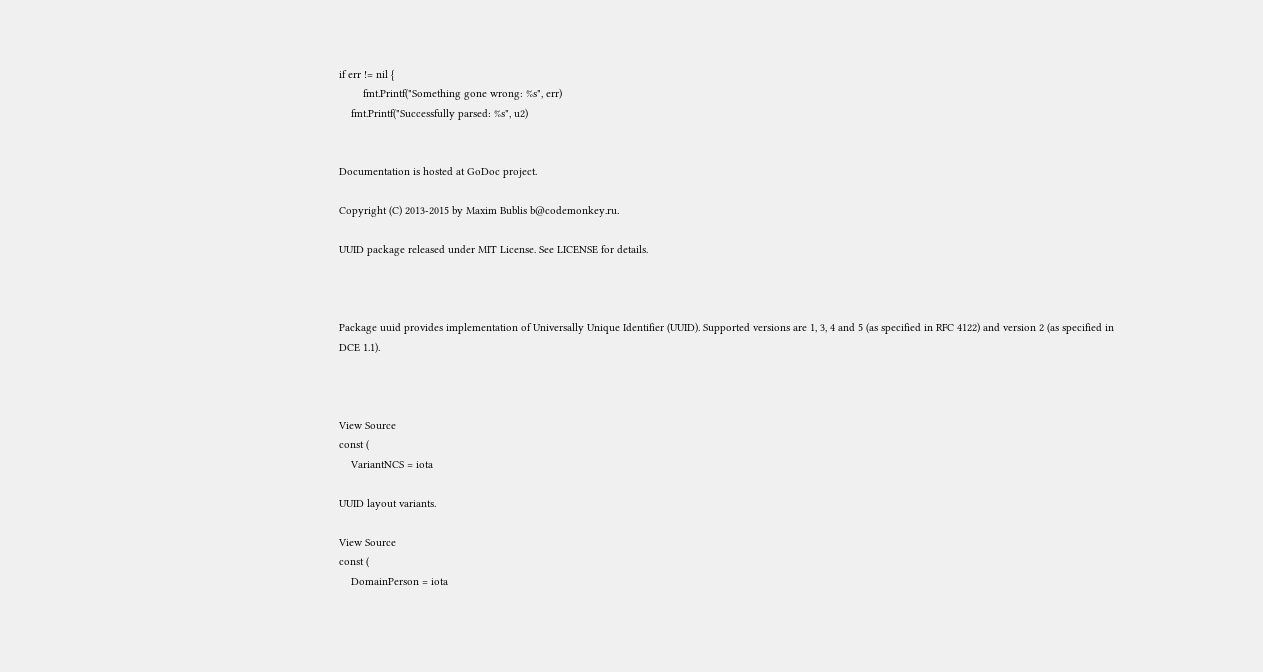if err != nil {
        fmt.Printf("Something gone wrong: %s", err)
    fmt.Printf("Successfully parsed: %s", u2)


Documentation is hosted at GoDoc project.

Copyright (C) 2013-2015 by Maxim Bublis b@codemonkey.ru.

UUID package released under MIT License. See LICENSE for details.



Package uuid provides implementation of Universally Unique Identifier (UUID). Supported versions are 1, 3, 4 and 5 (as specified in RFC 4122) and version 2 (as specified in DCE 1.1).



View Source
const (
    VariantNCS = iota

UUID layout variants.

View Source
const (
    DomainPerson = iota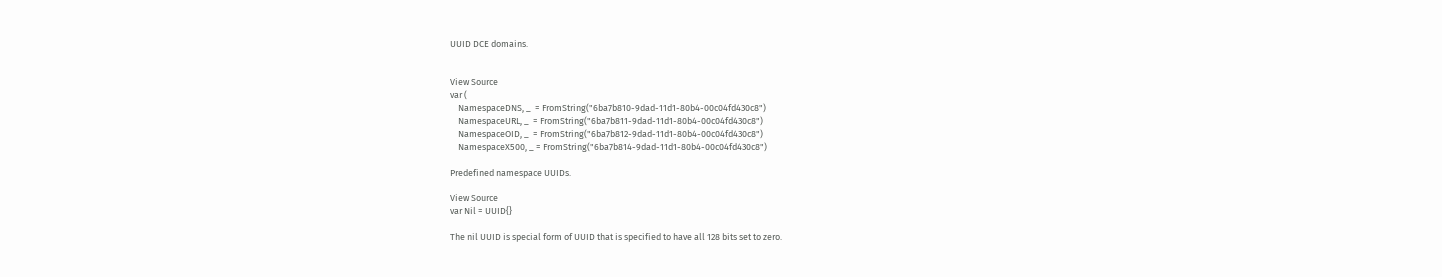UUID DCE domains.


View Source
var (
    NamespaceDNS, _  = FromString("6ba7b810-9dad-11d1-80b4-00c04fd430c8")
    NamespaceURL, _  = FromString("6ba7b811-9dad-11d1-80b4-00c04fd430c8")
    NamespaceOID, _  = FromString("6ba7b812-9dad-11d1-80b4-00c04fd430c8")
    NamespaceX500, _ = FromString("6ba7b814-9dad-11d1-80b4-00c04fd430c8")

Predefined namespace UUIDs.

View Source
var Nil = UUID{}

The nil UUID is special form of UUID that is specified to have all 128 bits set to zero.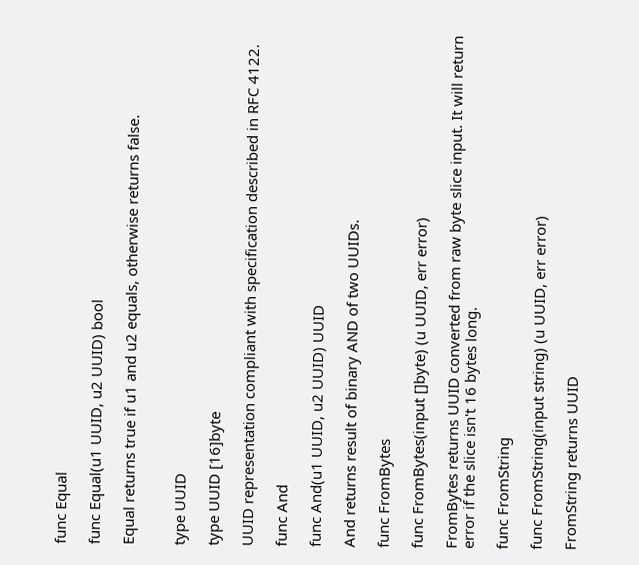func Equal

func Equal(u1 UUID, u2 UUID) bool

Equal returns true if u1 and u2 equals, otherwise returns false.


type UUID

type UUID [16]byte

UUID representation compliant with specification described in RFC 4122.

func And

func And(u1 UUID, u2 UUID) UUID

And returns result of binary AND of two UUIDs.

func FromBytes

func FromBytes(input []byte) (u UUID, err error)

FromBytes returns UUID converted from raw byte slice input. It will return error if the slice isn't 16 bytes long.

func FromString

func FromString(input string) (u UUID, err error)

FromString returns UUID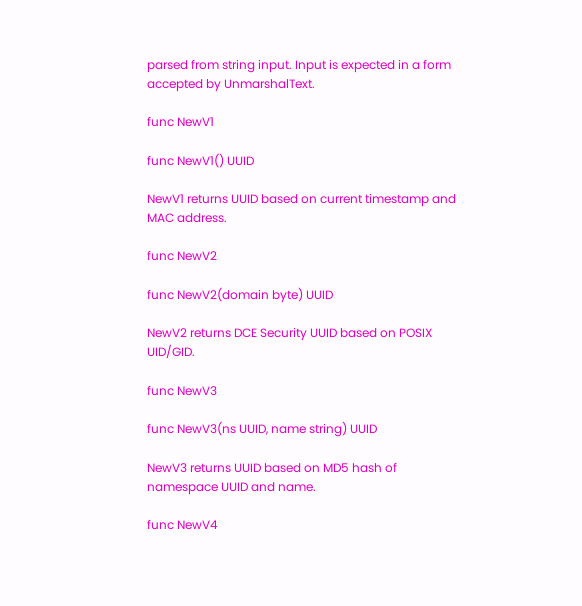parsed from string input. Input is expected in a form accepted by UnmarshalText.

func NewV1

func NewV1() UUID

NewV1 returns UUID based on current timestamp and MAC address.

func NewV2

func NewV2(domain byte) UUID

NewV2 returns DCE Security UUID based on POSIX UID/GID.

func NewV3

func NewV3(ns UUID, name string) UUID

NewV3 returns UUID based on MD5 hash of namespace UUID and name.

func NewV4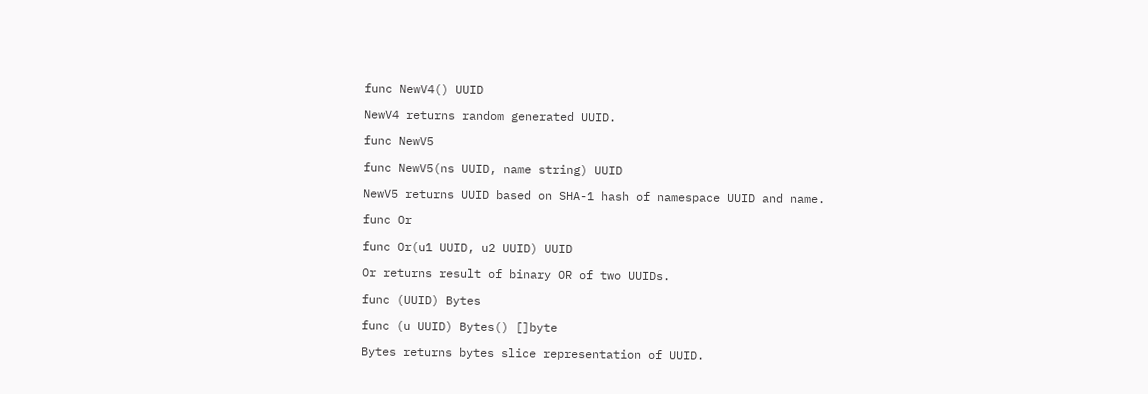func NewV4() UUID

NewV4 returns random generated UUID.

func NewV5

func NewV5(ns UUID, name string) UUID

NewV5 returns UUID based on SHA-1 hash of namespace UUID and name.

func Or

func Or(u1 UUID, u2 UUID) UUID

Or returns result of binary OR of two UUIDs.

func (UUID) Bytes

func (u UUID) Bytes() []byte

Bytes returns bytes slice representation of UUID.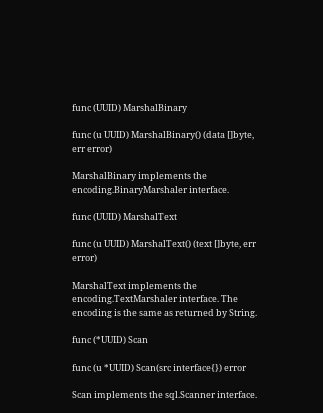func (UUID) MarshalBinary

func (u UUID) MarshalBinary() (data []byte, err error)

MarshalBinary implements the encoding.BinaryMarshaler interface.

func (UUID) MarshalText

func (u UUID) MarshalText() (text []byte, err error)

MarshalText implements the encoding.TextMarshaler interface. The encoding is the same as returned by String.

func (*UUID) Scan

func (u *UUID) Scan(src interface{}) error

Scan implements the sql.Scanner interface.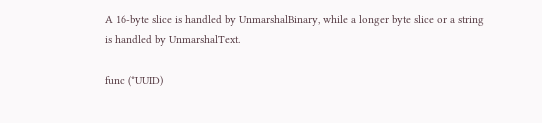A 16-byte slice is handled by UnmarshalBinary, while a longer byte slice or a string is handled by UnmarshalText.

func (*UUID)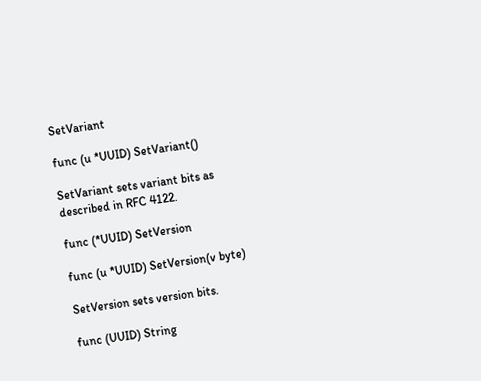SetVariant

func (u *UUID) SetVariant()

SetVariant sets variant bits as described in RFC 4122.

func (*UUID) SetVersion

func (u *UUID) SetVersion(v byte)

SetVersion sets version bits.

func (UUID) String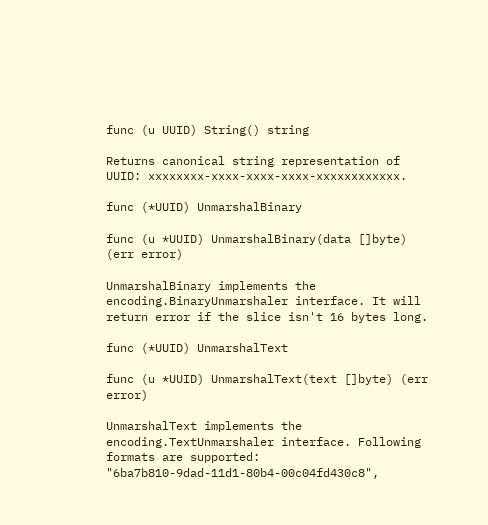func (u UUID) String() string

Returns canonical string representation of UUID: xxxxxxxx-xxxx-xxxx-xxxx-xxxxxxxxxxxx.

func (*UUID) UnmarshalBinary

func (u *UUID) UnmarshalBinary(data []byte) (err error)

UnmarshalBinary implements the encoding.BinaryUnmarshaler interface. It will return error if the slice isn't 16 bytes long.

func (*UUID) UnmarshalText

func (u *UUID) UnmarshalText(text []byte) (err error)

UnmarshalText implements the encoding.TextUnmarshaler interface. Following formats are supported: "6ba7b810-9dad-11d1-80b4-00c04fd430c8",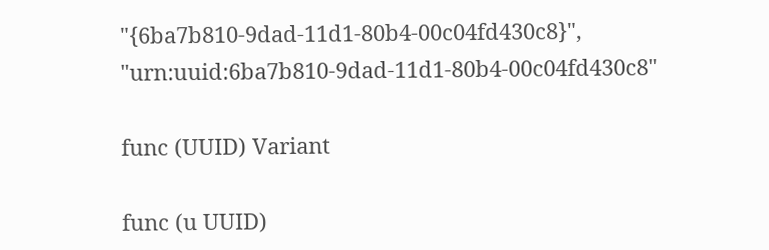"{6ba7b810-9dad-11d1-80b4-00c04fd430c8}", "urn:uuid:6ba7b810-9dad-11d1-80b4-00c04fd430c8"

func (UUID) Variant

func (u UUID)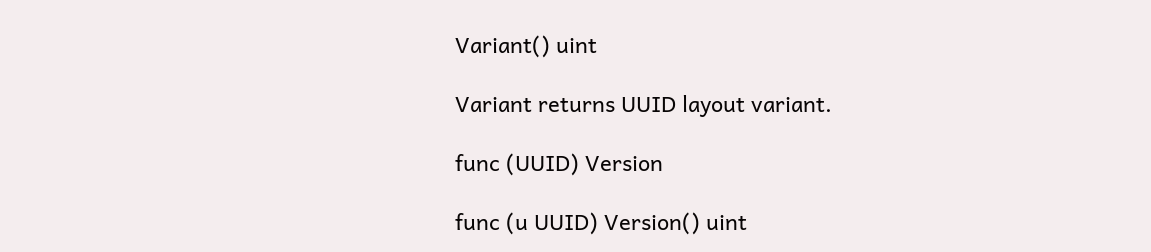Variant() uint

Variant returns UUID layout variant.

func (UUID) Version

func (u UUID) Version() uint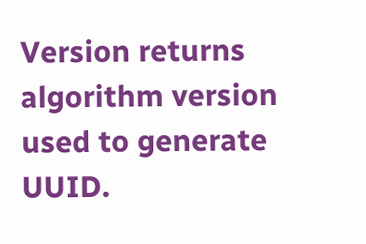Version returns algorithm version used to generate UUID.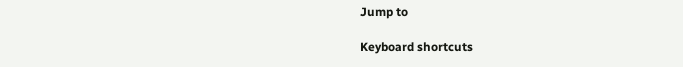Jump to

Keyboard shortcuts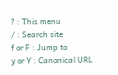? : This menu
/ : Search site
f or F : Jump to
y or Y : Canonical URL